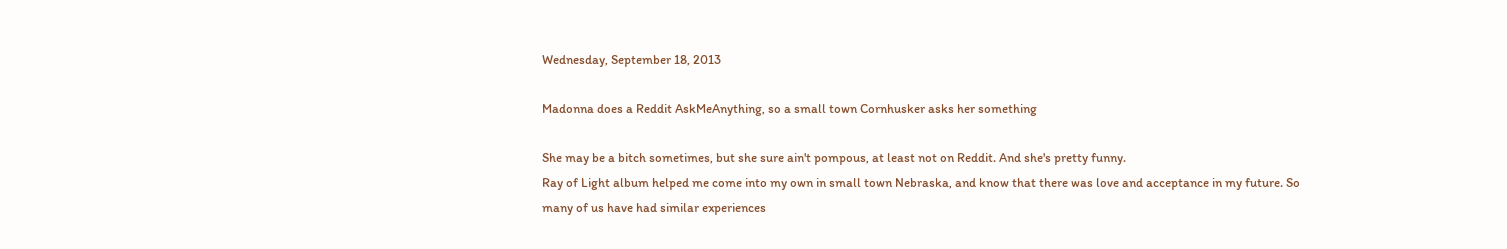Wednesday, September 18, 2013

Madonna does a Reddit AskMeAnything, so a small town Cornhusker asks her something

She may be a bitch sometimes, but she sure ain't pompous, at least not on Reddit. And she's pretty funny.
Ray of Light album helped me come into my own in small town Nebraska, and know that there was love and acceptance in my future. So many of us have had similar experiences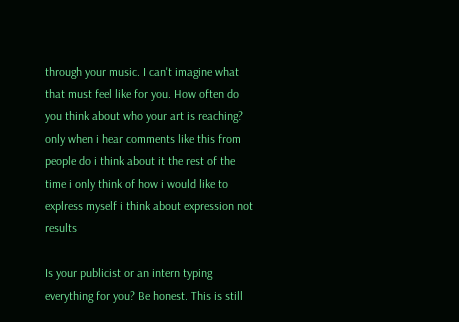through your music. I can't imagine what that must feel like for you. How often do you think about who your art is reaching?
only when i hear comments like this from people do i think about it the rest of the time i only think of how i would like to explress myself i think about expression not results

Is your publicist or an intern typing everything for you? Be honest. This is still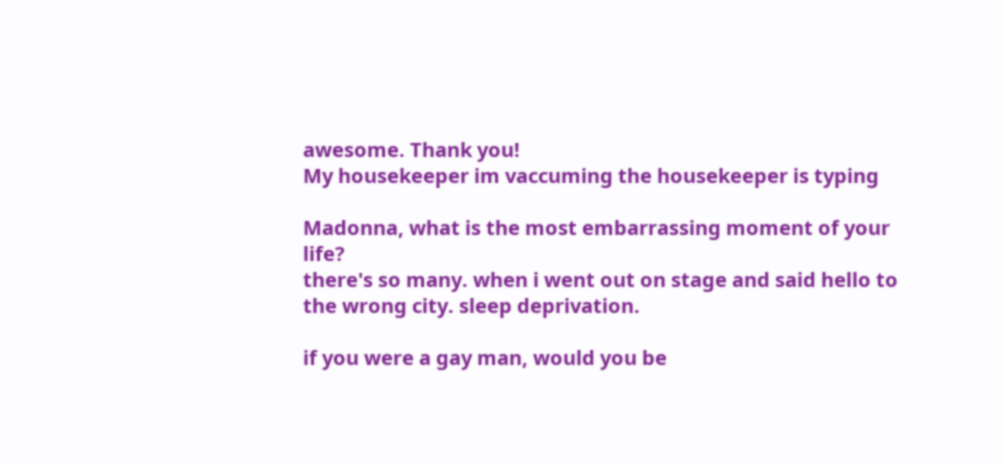awesome. Thank you!
My housekeeper im vaccuming the housekeeper is typing

Madonna, what is the most embarrassing moment of your life?
there's so many. when i went out on stage and said hello to the wrong city. sleep deprivation.

if you were a gay man, would you be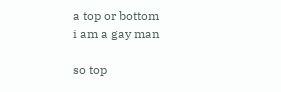a top or bottom
i am a gay man

so top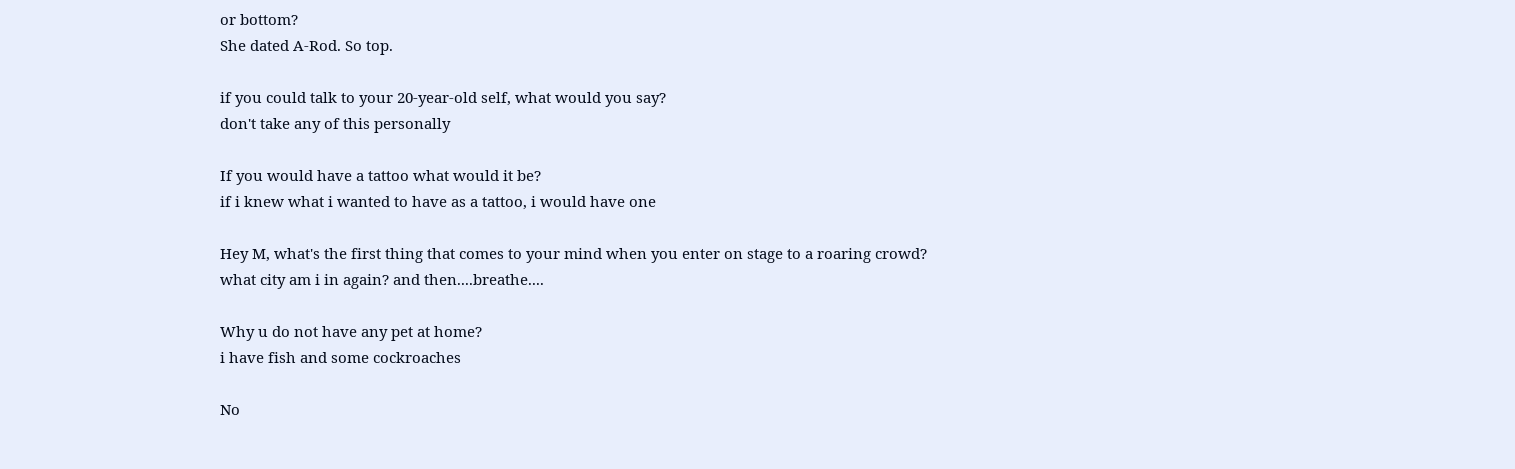or bottom?
She dated A-Rod. So top.

if you could talk to your 20-year-old self, what would you say?
don't take any of this personally

If you would have a tattoo what would it be?
if i knew what i wanted to have as a tattoo, i would have one

Hey M, what's the first thing that comes to your mind when you enter on stage to a roaring crowd?
what city am i in again? and then....breathe....

Why u do not have any pet at home?
i have fish and some cockroaches

No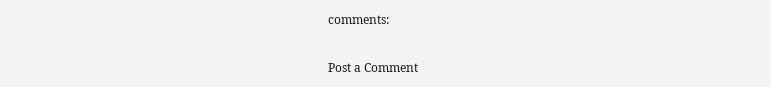comments:

Post a Comment